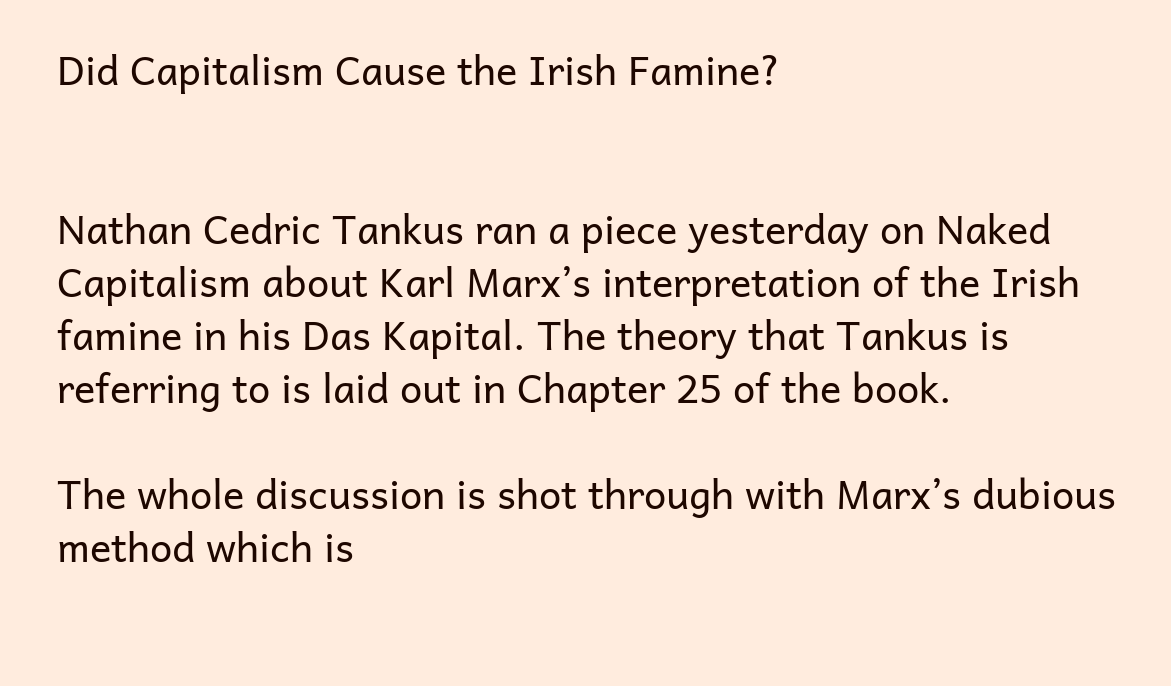Did Capitalism Cause the Irish Famine?


Nathan Cedric Tankus ran a piece yesterday on Naked Capitalism about Karl Marx’s interpretation of the Irish famine in his Das Kapital. The theory that Tankus is referring to is laid out in Chapter 25 of the book.

The whole discussion is shot through with Marx’s dubious method which is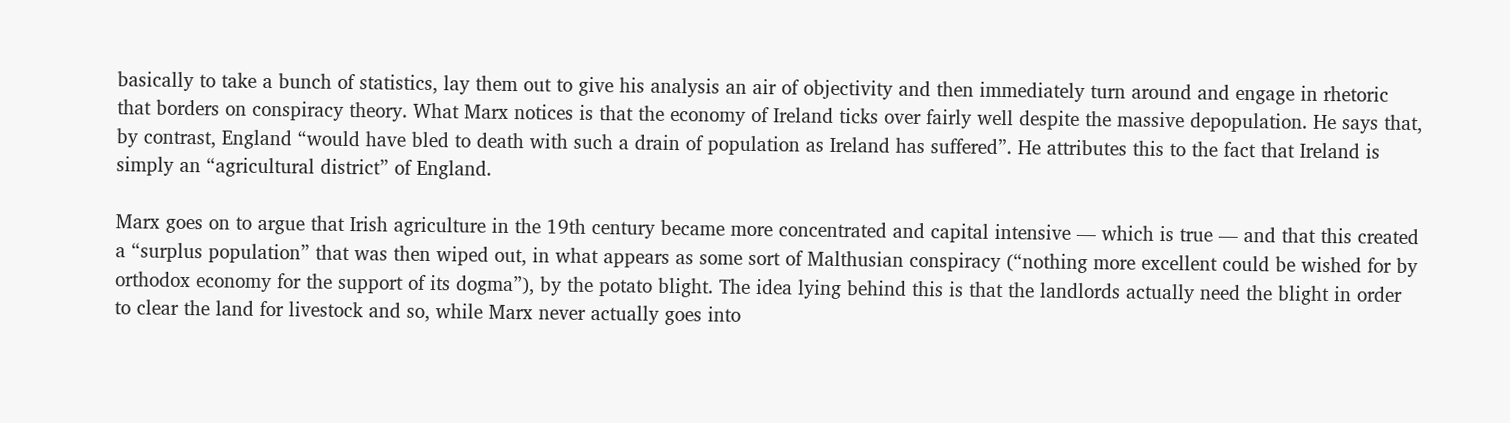basically to take a bunch of statistics, lay them out to give his analysis an air of objectivity and then immediately turn around and engage in rhetoric that borders on conspiracy theory. What Marx notices is that the economy of Ireland ticks over fairly well despite the massive depopulation. He says that, by contrast, England “would have bled to death with such a drain of population as Ireland has suffered”. He attributes this to the fact that Ireland is simply an “agricultural district” of England.

Marx goes on to argue that Irish agriculture in the 19th century became more concentrated and capital intensive — which is true — and that this created a “surplus population” that was then wiped out, in what appears as some sort of Malthusian conspiracy (“nothing more excellent could be wished for by orthodox economy for the support of its dogma”), by the potato blight. The idea lying behind this is that the landlords actually need the blight in order to clear the land for livestock and so, while Marx never actually goes into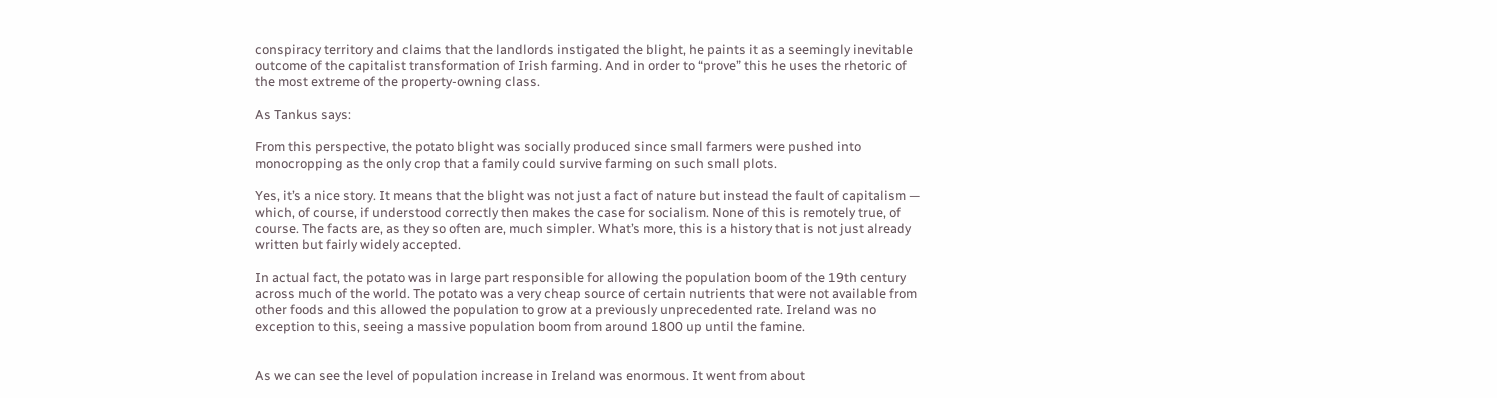conspiracy territory and claims that the landlords instigated the blight, he paints it as a seemingly inevitable outcome of the capitalist transformation of Irish farming. And in order to “prove” this he uses the rhetoric of the most extreme of the property-owning class.

As Tankus says:

From this perspective, the potato blight was socially produced since small farmers were pushed into monocropping as the only crop that a family could survive farming on such small plots.

Yes, it’s a nice story. It means that the blight was not just a fact of nature but instead the fault of capitalism — which, of course, if understood correctly then makes the case for socialism. None of this is remotely true, of course. The facts are, as they so often are, much simpler. What’s more, this is a history that is not just already written but fairly widely accepted.

In actual fact, the potato was in large part responsible for allowing the population boom of the 19th century across much of the world. The potato was a very cheap source of certain nutrients that were not available from other foods and this allowed the population to grow at a previously unprecedented rate. Ireland was no exception to this, seeing a massive population boom from around 1800 up until the famine.


As we can see the level of population increase in Ireland was enormous. It went from about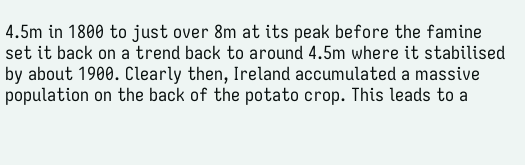4.5m in 1800 to just over 8m at its peak before the famine set it back on a trend back to around 4.5m where it stabilised by about 1900. Clearly then, Ireland accumulated a massive population on the back of the potato crop. This leads to a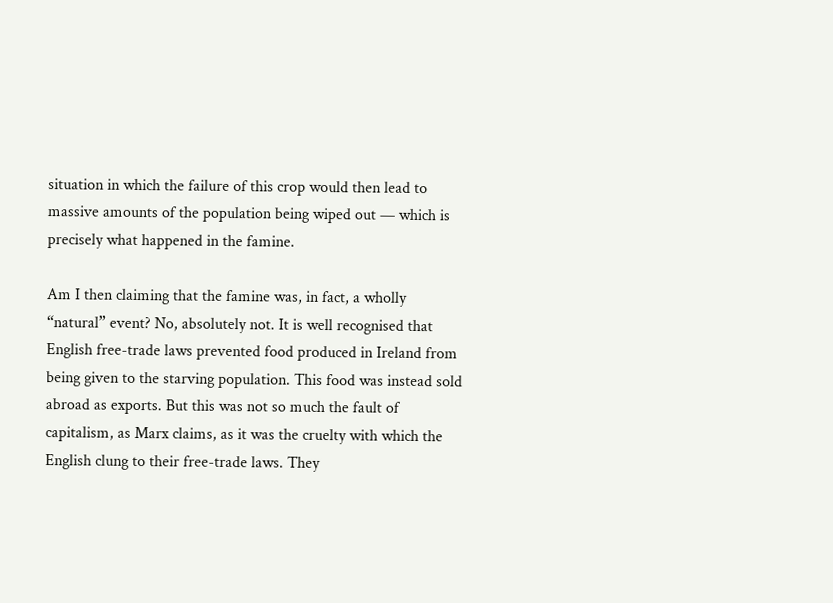situation in which the failure of this crop would then lead to massive amounts of the population being wiped out — which is precisely what happened in the famine.

Am I then claiming that the famine was, in fact, a wholly “natural” event? No, absolutely not. It is well recognised that English free-trade laws prevented food produced in Ireland from being given to the starving population. This food was instead sold abroad as exports. But this was not so much the fault of capitalism, as Marx claims, as it was the cruelty with which the English clung to their free-trade laws. They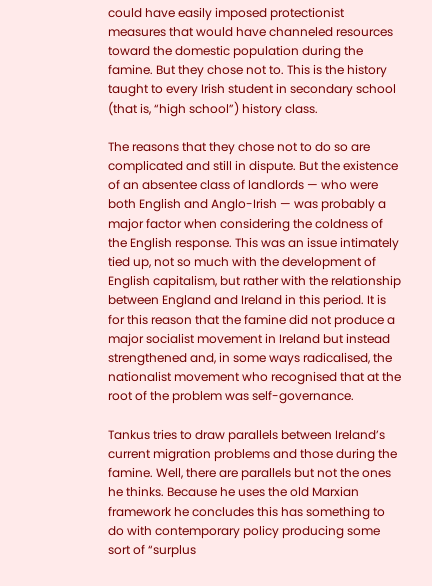could have easily imposed protectionist measures that would have channeled resources toward the domestic population during the famine. But they chose not to. This is the history taught to every Irish student in secondary school (that is, “high school”) history class.

The reasons that they chose not to do so are complicated and still in dispute. But the existence of an absentee class of landlords — who were both English and Anglo-Irish — was probably a major factor when considering the coldness of the English response. This was an issue intimately tied up, not so much with the development of English capitalism, but rather with the relationship between England and Ireland in this period. It is for this reason that the famine did not produce a major socialist movement in Ireland but instead strengthened and, in some ways radicalised, the nationalist movement who recognised that at the root of the problem was self-governance.

Tankus tries to draw parallels between Ireland’s current migration problems and those during the famine. Well, there are parallels but not the ones he thinks. Because he uses the old Marxian framework he concludes this has something to do with contemporary policy producing some sort of “surplus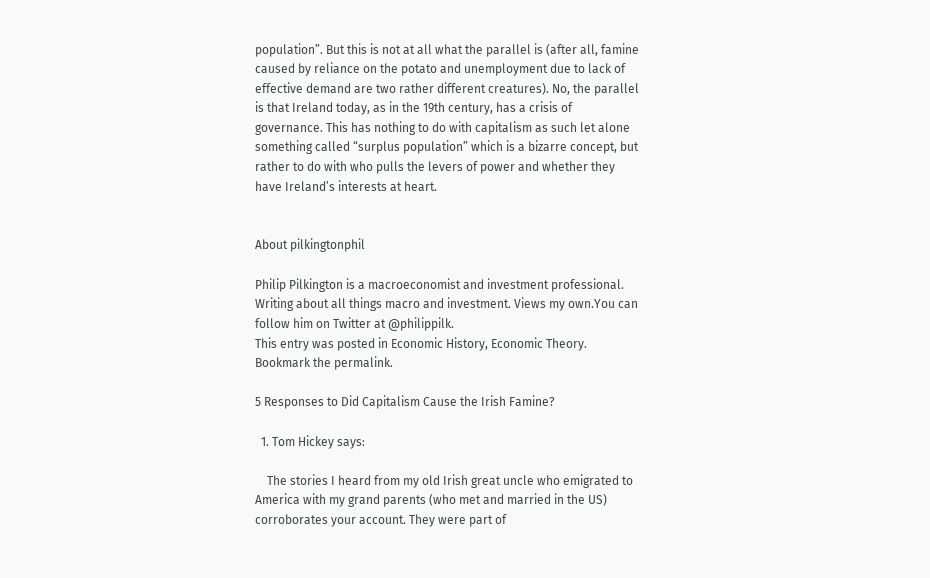population”. But this is not at all what the parallel is (after all, famine caused by reliance on the potato and unemployment due to lack of effective demand are two rather different creatures). No, the parallel is that Ireland today, as in the 19th century, has a crisis of governance. This has nothing to do with capitalism as such let alone something called “surplus population” which is a bizarre concept, but rather to do with who pulls the levers of power and whether they have Ireland’s interests at heart.


About pilkingtonphil

Philip Pilkington is a macroeconomist and investment professional. Writing about all things macro and investment. Views my own.You can follow him on Twitter at @philippilk.
This entry was posted in Economic History, Economic Theory. Bookmark the permalink.

5 Responses to Did Capitalism Cause the Irish Famine?

  1. Tom Hickey says:

    The stories I heard from my old Irish great uncle who emigrated to America with my grand parents (who met and married in the US) corroborates your account. They were part of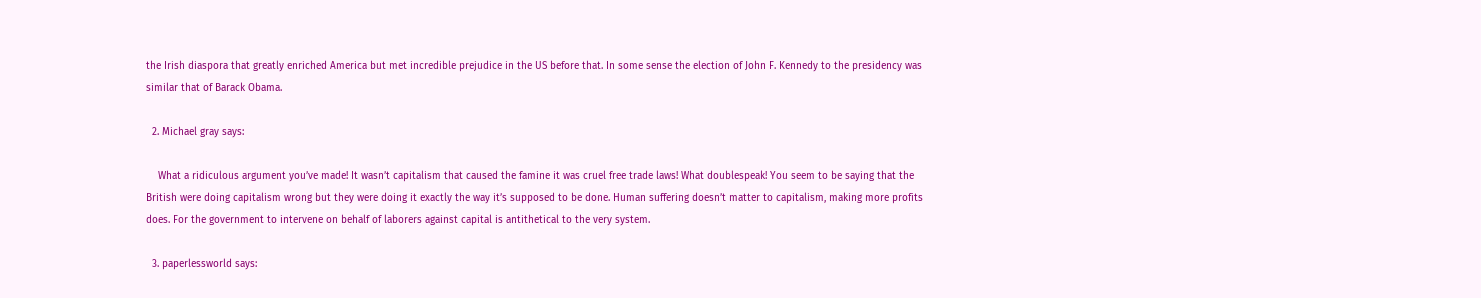the Irish diaspora that greatly enriched America but met incredible prejudice in the US before that. In some sense the election of John F. Kennedy to the presidency was similar that of Barack Obama.

  2. Michael gray says:

    What a ridiculous argument you’ve made! It wasn’t capitalism that caused the famine it was cruel free trade laws! What doublespeak! You seem to be saying that the British were doing capitalism wrong but they were doing it exactly the way it’s supposed to be done. Human suffering doesn’t matter to capitalism, making more profits does. For the government to intervene on behalf of laborers against capital is antithetical to the very system.

  3. paperlessworld says: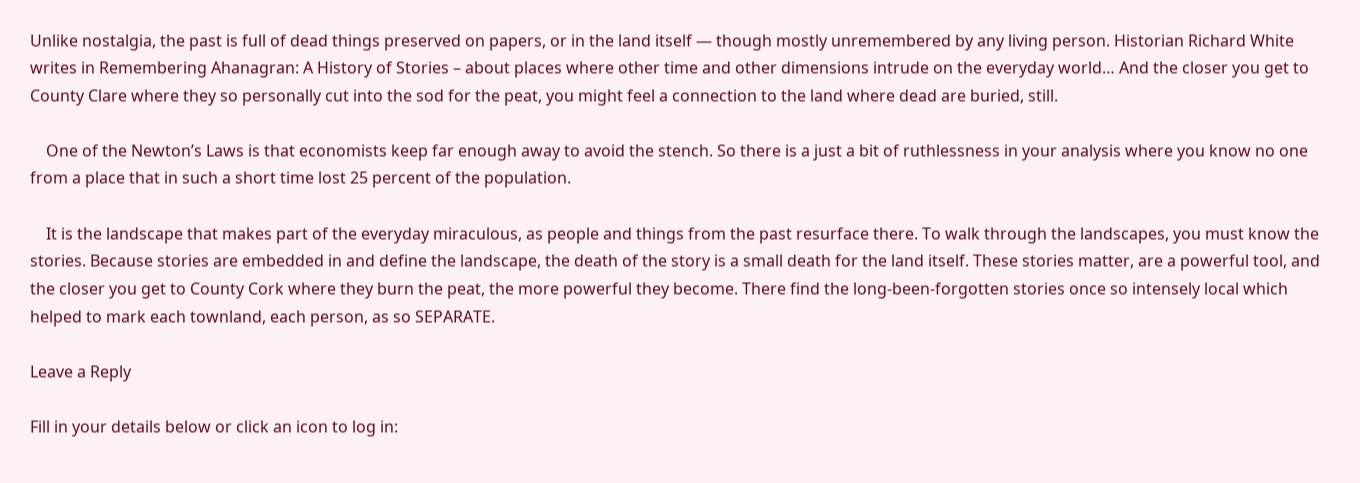Unlike nostalgia, the past is full of dead things preserved on papers, or in the land itself — though mostly unremembered by any living person. Historian Richard White writes in Remembering Ahanagran: A History of Stories – about places where other time and other dimensions intrude on the everyday world… And the closer you get to County Clare where they so personally cut into the sod for the peat, you might feel a connection to the land where dead are buried, still.

    One of the Newton’s Laws is that economists keep far enough away to avoid the stench. So there is a just a bit of ruthlessness in your analysis where you know no one from a place that in such a short time lost 25 percent of the population.

    It is the landscape that makes part of the everyday miraculous, as people and things from the past resurface there. To walk through the landscapes, you must know the stories. Because stories are embedded in and define the landscape, the death of the story is a small death for the land itself. These stories matter, are a powerful tool, and the closer you get to County Cork where they burn the peat, the more powerful they become. There find the long-been-forgotten stories once so intensely local which helped to mark each townland, each person, as so SEPARATE.

Leave a Reply

Fill in your details below or click an icon to log in: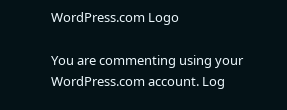WordPress.com Logo

You are commenting using your WordPress.com account. Log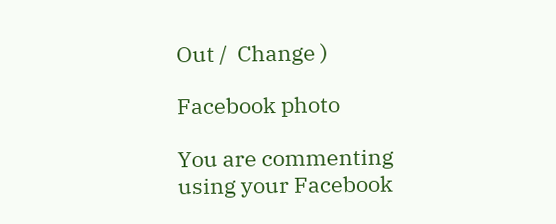Out /  Change )

Facebook photo

You are commenting using your Facebook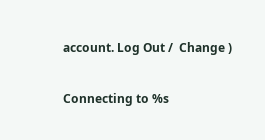account. Log Out /  Change )

Connecting to %s